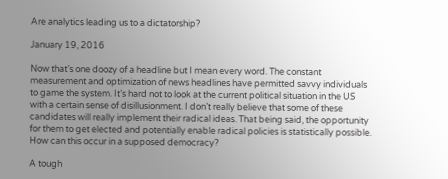Are analytics leading us to a dictatorship?

January 19, 2016

Now that’s one doozy of a headline but I mean every word. The constant measurement and optimization of news headlines have permitted savvy individuals to game the system. It’s hard not to look at the current political situation in the US with a certain sense of disillusionment. I don’t really believe that some of these candidates will really implement their radical ideas. That being said, the opportunity for them to get elected and potentially enable radical policies is statistically possible. How can this occur in a supposed democracy?

A tough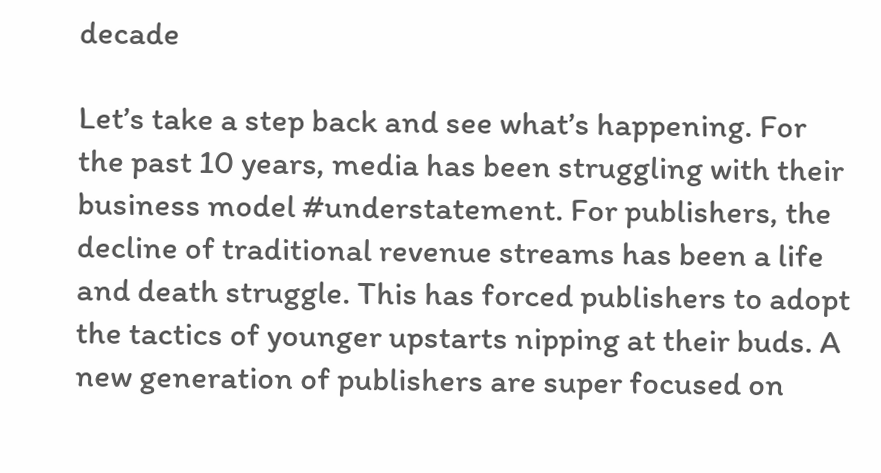decade

Let’s take a step back and see what’s happening. For the past 10 years, media has been struggling with their business model #understatement. For publishers, the decline of traditional revenue streams has been a life and death struggle. This has forced publishers to adopt the tactics of younger upstarts nipping at their buds. A new generation of publishers are super focused on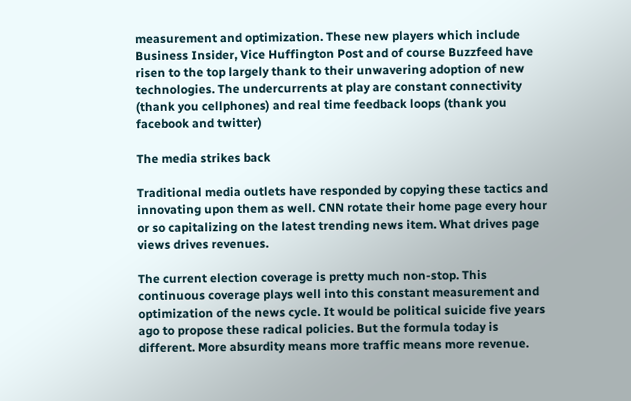measurement and optimization. These new players which include Business Insider, Vice Huffington Post and of course Buzzfeed have risen to the top largely thank to their unwavering adoption of new technologies. The undercurrents at play are constant connectivity (thank you cellphones) and real time feedback loops (thank you facebook and twitter)

The media strikes back

Traditional media outlets have responded by copying these tactics and innovating upon them as well. CNN rotate their home page every hour or so capitalizing on the latest trending news item. What drives page views drives revenues.

The current election coverage is pretty much non-stop. This continuous coverage plays well into this constant measurement and optimization of the news cycle. It would be political suicide five years ago to propose these radical policies. But the formula today is different. More absurdity means more traffic means more revenue.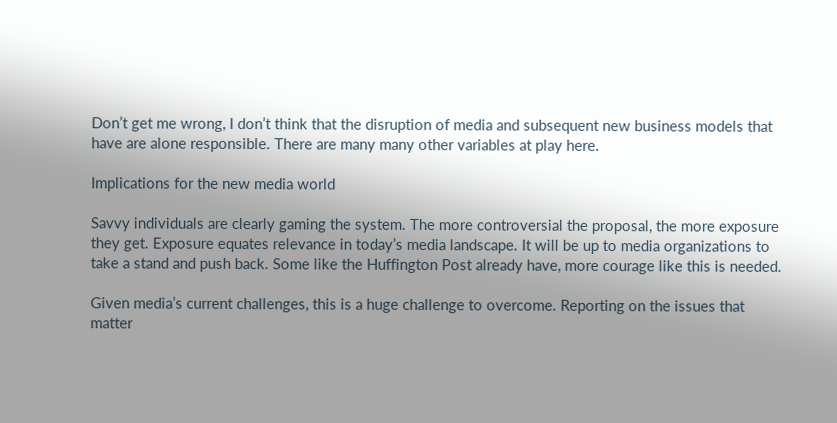Don’t get me wrong, I don’t think that the disruption of media and subsequent new business models that have are alone responsible. There are many many other variables at play here.

Implications for the new media world

Savvy individuals are clearly gaming the system. The more controversial the proposal, the more exposure they get. Exposure equates relevance in today’s media landscape. It will be up to media organizations to take a stand and push back. Some like the Huffington Post already have, more courage like this is needed.

Given media’s current challenges, this is a huge challenge to overcome. Reporting on the issues that matter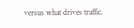versus what drives traffic.